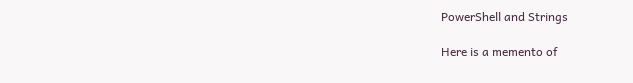PowerShell and Strings

Here is a memento of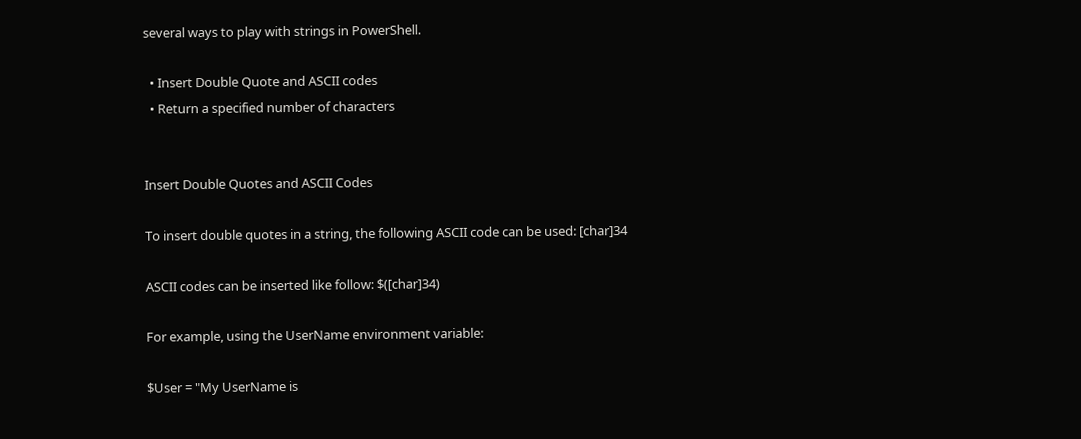several ways to play with strings in PowerShell.

  • Insert Double Quote and ASCII codes
  • Return a specified number of characters


Insert Double Quotes and ASCII Codes

To insert double quotes in a string, the following ASCII code can be used: [char]34

ASCII codes can be inserted like follow: $([char]34)

For example, using the UserName environment variable:

$User = "My UserName is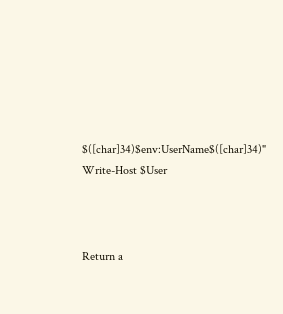$([char]34)$env:UserName$([char]34)"
Write-Host $User



Return a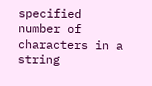specified number of characters in a string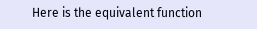Here is the equivalent function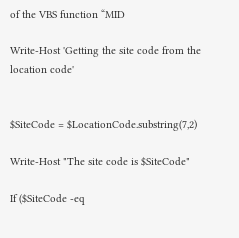of the VBS function “MID

Write-Host 'Getting the site code from the location code'


$SiteCode = $LocationCode.substring(7,2)

Write-Host "The site code is $SiteCode"

If ($SiteCode -eq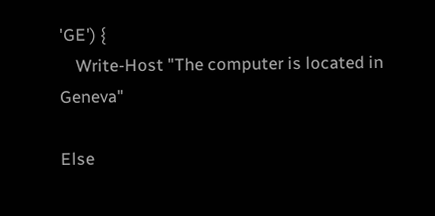'GE') {
    Write-Host "The computer is located in Geneva"

Else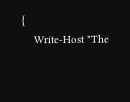{
    Write-Host "The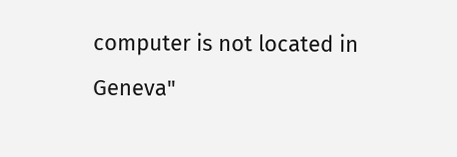computer is not located in Geneva"